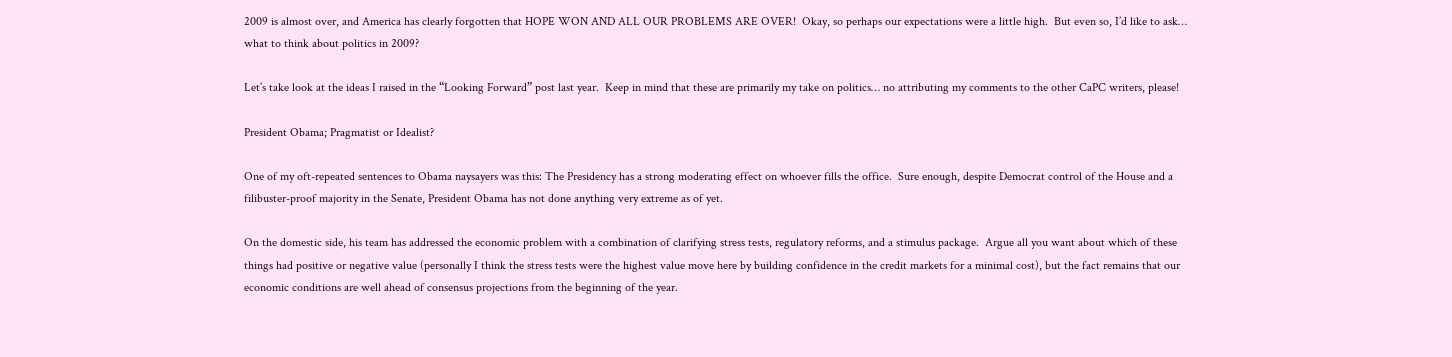2009 is almost over, and America has clearly forgotten that HOPE WON AND ALL OUR PROBLEMS ARE OVER!  Okay, so perhaps our expectations were a little high.  But even so, I’d like to ask… what to think about politics in 2009?

Let’s take look at the ideas I raised in the “Looking Forward” post last year.  Keep in mind that these are primarily my take on politics… no attributing my comments to the other CaPC writers, please!

President Obama; Pragmatist or Idealist?

One of my oft-repeated sentences to Obama naysayers was this: The Presidency has a strong moderating effect on whoever fills the office.  Sure enough, despite Democrat control of the House and a filibuster-proof majority in the Senate, President Obama has not done anything very extreme as of yet.

On the domestic side, his team has addressed the economic problem with a combination of clarifying stress tests, regulatory reforms, and a stimulus package.  Argue all you want about which of these things had positive or negative value (personally I think the stress tests were the highest value move here by building confidence in the credit markets for a minimal cost), but the fact remains that our economic conditions are well ahead of consensus projections from the beginning of the year.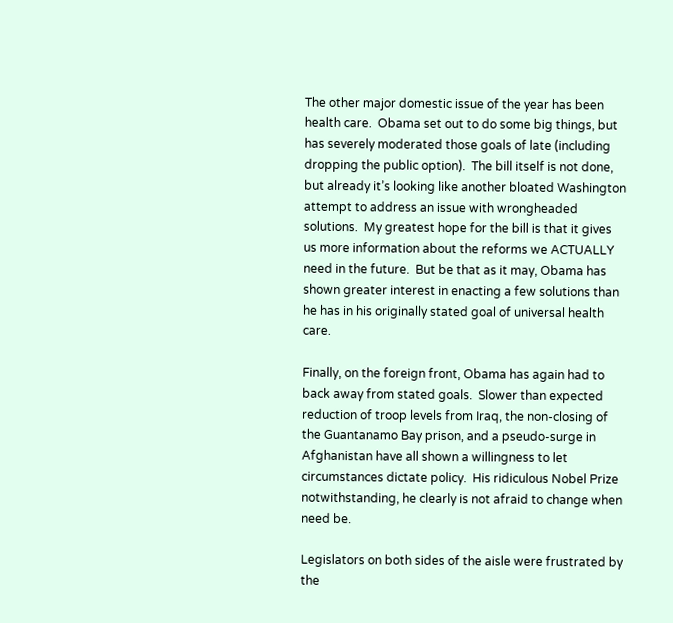The other major domestic issue of the year has been health care.  Obama set out to do some big things, but has severely moderated those goals of late (including dropping the public option).  The bill itself is not done, but already it’s looking like another bloated Washington attempt to address an issue with wrongheaded solutions.  My greatest hope for the bill is that it gives us more information about the reforms we ACTUALLY need in the future.  But be that as it may, Obama has shown greater interest in enacting a few solutions than he has in his originally stated goal of universal health care.

Finally, on the foreign front, Obama has again had to back away from stated goals.  Slower than expected reduction of troop levels from Iraq, the non-closing of the Guantanamo Bay prison, and a pseudo-surge in Afghanistan have all shown a willingness to let circumstances dictate policy.  His ridiculous Nobel Prize notwithstanding, he clearly is not afraid to change when need be.

Legislators on both sides of the aisle were frustrated by the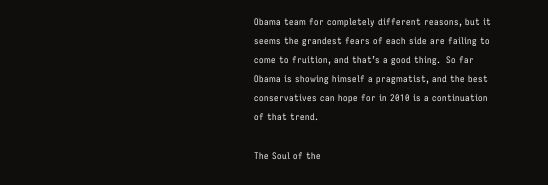Obama team for completely different reasons, but it seems the grandest fears of each side are failing to come to fruition, and that’s a good thing.  So far Obama is showing himself a pragmatist, and the best conservatives can hope for in 2010 is a continuation of that trend.

The Soul of the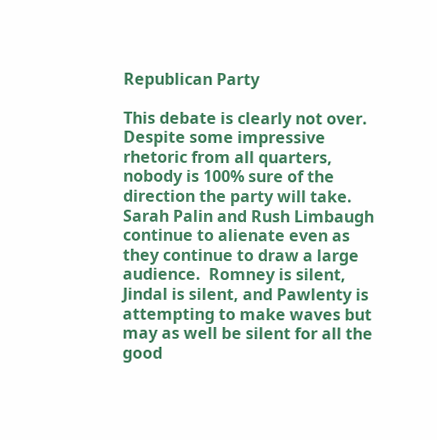Republican Party

This debate is clearly not over.  Despite some impressive rhetoric from all quarters, nobody is 100% sure of the direction the party will take.  Sarah Palin and Rush Limbaugh continue to alienate even as they continue to draw a large audience.  Romney is silent, Jindal is silent, and Pawlenty is attempting to make waves but may as well be silent for all the good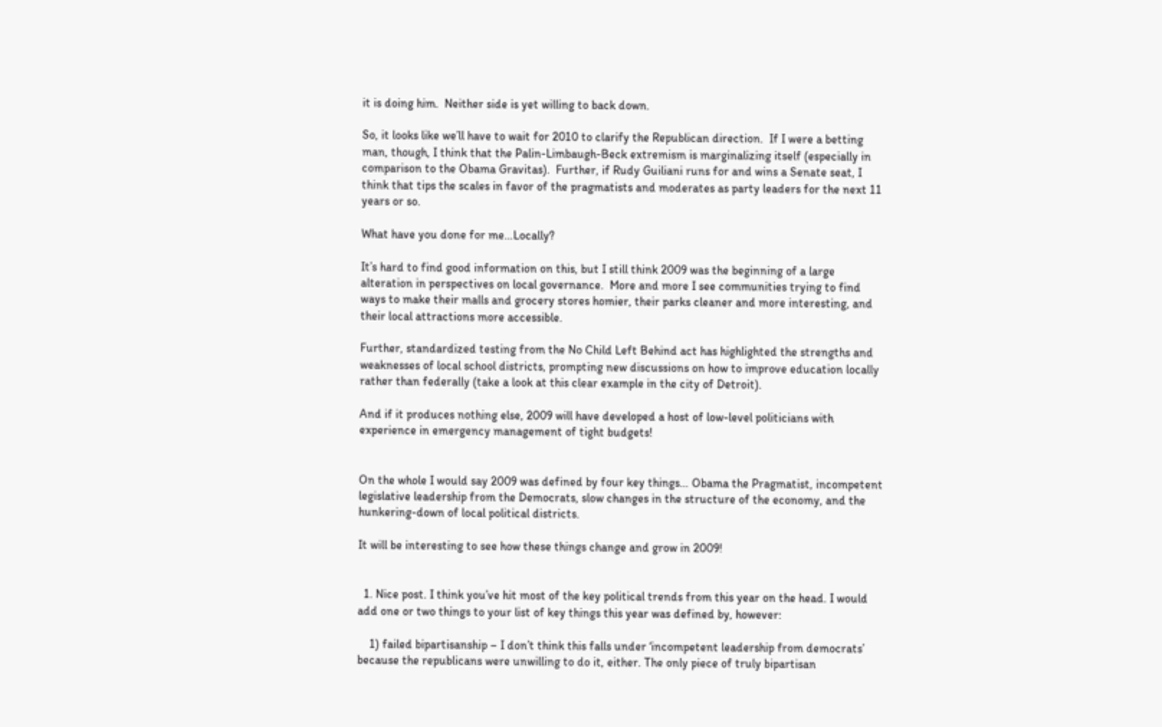it is doing him.  Neither side is yet willing to back down.

So, it looks like we’ll have to wait for 2010 to clarify the Republican direction.  If I were a betting man, though, I think that the Palin-Limbaugh-Beck extremism is marginalizing itself (especially in comparison to the Obama Gravitas).  Further, if Rudy Guiliani runs for and wins a Senate seat, I think that tips the scales in favor of the pragmatists and moderates as party leaders for the next 11 years or so.

What have you done for me…Locally?

It’s hard to find good information on this, but I still think 2009 was the beginning of a large alteration in perspectives on local governance.  More and more I see communities trying to find ways to make their malls and grocery stores homier, their parks cleaner and more interesting, and their local attractions more accessible.

Further, standardized testing from the No Child Left Behind act has highlighted the strengths and weaknesses of local school districts, prompting new discussions on how to improve education locally rather than federally (take a look at this clear example in the city of Detroit).

And if it produces nothing else, 2009 will have developed a host of low-level politicians with experience in emergency management of tight budgets!


On the whole I would say 2009 was defined by four key things… Obama the Pragmatist, incompetent legislative leadership from the Democrats, slow changes in the structure of the economy, and the hunkering-down of local political districts.

It will be interesting to see how these things change and grow in 2009!


  1. Nice post. I think you’ve hit most of the key political trends from this year on the head. I would add one or two things to your list of key things this year was defined by, however:

    1) failed bipartisanship – I don’t think this falls under ‘incompetent leadership from democrats’ because the republicans were unwilling to do it, either. The only piece of truly bipartisan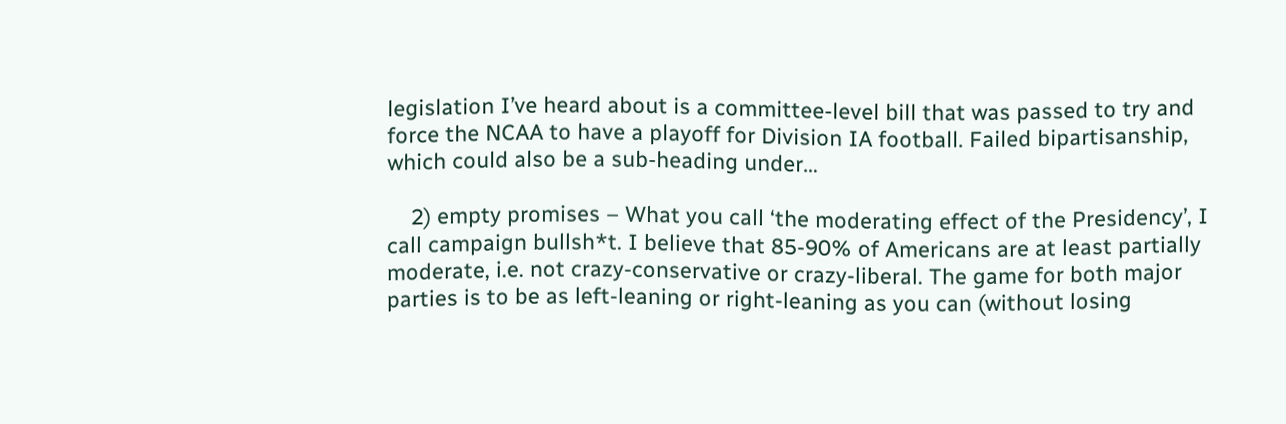legislation I’ve heard about is a committee-level bill that was passed to try and force the NCAA to have a playoff for Division IA football. Failed bipartisanship, which could also be a sub-heading under…

    2) empty promises – What you call ‘the moderating effect of the Presidency’, I call campaign bullsh*t. I believe that 85-90% of Americans are at least partially moderate, i.e. not crazy-conservative or crazy-liberal. The game for both major parties is to be as left-leaning or right-leaning as you can (without losing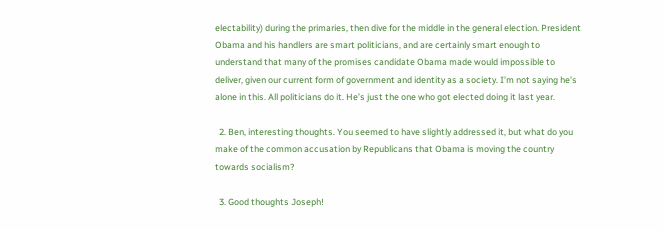electability) during the primaries, then dive for the middle in the general election. President Obama and his handlers are smart politicians, and are certainly smart enough to understand that many of the promises candidate Obama made would impossible to deliver, given our current form of government and identity as a society. I’m not saying he’s alone in this. All politicians do it. He’s just the one who got elected doing it last year.

  2. Ben, interesting thoughts. You seemed to have slightly addressed it, but what do you make of the common accusation by Republicans that Obama is moving the country towards socialism?

  3. Good thoughts Joseph!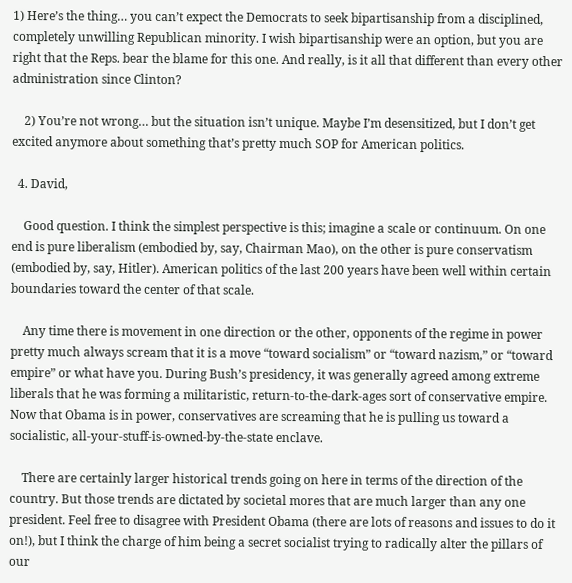1) Here’s the thing… you can’t expect the Democrats to seek bipartisanship from a disciplined, completely unwilling Republican minority. I wish bipartisanship were an option, but you are right that the Reps. bear the blame for this one. And really, is it all that different than every other administration since Clinton?

    2) You’re not wrong… but the situation isn’t unique. Maybe I’m desensitized, but I don’t get excited anymore about something that’s pretty much SOP for American politics.

  4. David,

    Good question. I think the simplest perspective is this; imagine a scale or continuum. On one end is pure liberalism (embodied by, say, Chairman Mao), on the other is pure conservatism (embodied by, say, Hitler). American politics of the last 200 years have been well within certain boundaries toward the center of that scale.

    Any time there is movement in one direction or the other, opponents of the regime in power pretty much always scream that it is a move “toward socialism” or “toward nazism,” or “toward empire” or what have you. During Bush’s presidency, it was generally agreed among extreme liberals that he was forming a militaristic, return-to-the-dark-ages sort of conservative empire. Now that Obama is in power, conservatives are screaming that he is pulling us toward a socialistic, all-your-stuff-is-owned-by-the-state enclave.

    There are certainly larger historical trends going on here in terms of the direction of the country. But those trends are dictated by societal mores that are much larger than any one president. Feel free to disagree with President Obama (there are lots of reasons and issues to do it on!), but I think the charge of him being a secret socialist trying to radically alter the pillars of our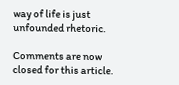way of life is just unfounded rhetoric.

Comments are now closed for this article.